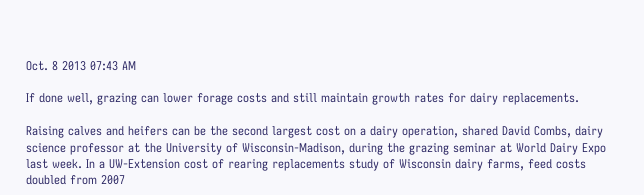Oct. 8 2013 07:43 AM

If done well, grazing can lower forage costs and still maintain growth rates for dairy replacements.

Raising calves and heifers can be the second largest cost on a dairy operation, shared David Combs, dairy science professor at the University of Wisconsin-Madison, during the grazing seminar at World Dairy Expo last week. In a UW-Extension cost of rearing replacements study of Wisconsin dairy farms, feed costs doubled from 2007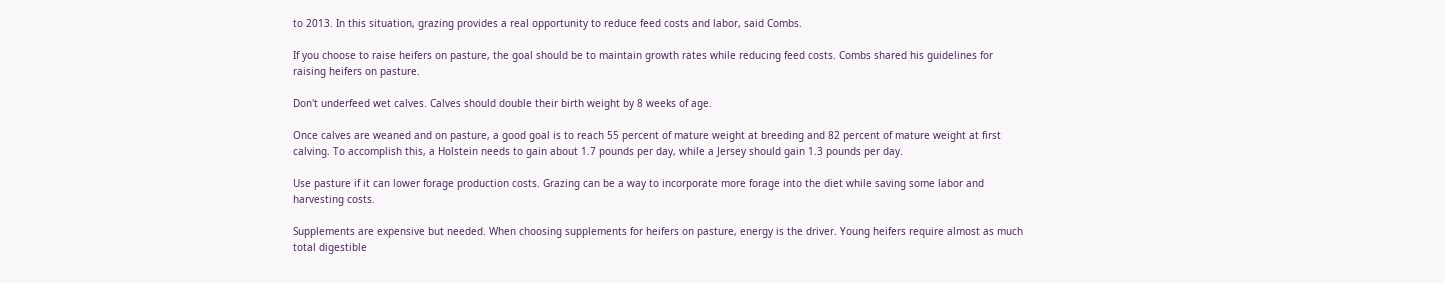to 2013. In this situation, grazing provides a real opportunity to reduce feed costs and labor, said Combs.

If you choose to raise heifers on pasture, the goal should be to maintain growth rates while reducing feed costs. Combs shared his guidelines for raising heifers on pasture.

Don't underfeed wet calves. Calves should double their birth weight by 8 weeks of age.

Once calves are weaned and on pasture, a good goal is to reach 55 percent of mature weight at breeding and 82 percent of mature weight at first calving. To accomplish this, a Holstein needs to gain about 1.7 pounds per day, while a Jersey should gain 1.3 pounds per day.

Use pasture if it can lower forage production costs. Grazing can be a way to incorporate more forage into the diet while saving some labor and harvesting costs.

Supplements are expensive but needed. When choosing supplements for heifers on pasture, energy is the driver. Young heifers require almost as much total digestible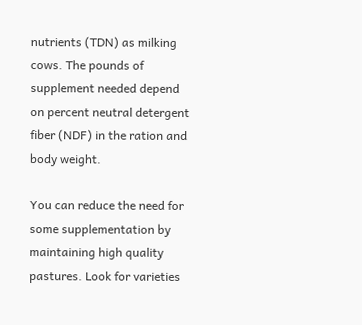nutrients (TDN) as milking cows. The pounds of supplement needed depend on percent neutral detergent fiber (NDF) in the ration and body weight.

You can reduce the need for some supplementation by maintaining high quality pastures. Look for varieties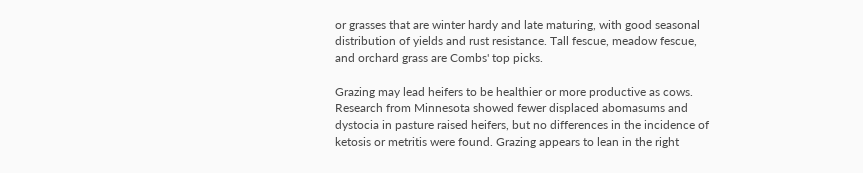or grasses that are winter hardy and late maturing, with good seasonal distribution of yields and rust resistance. Tall fescue, meadow fescue, and orchard grass are Combs' top picks.

Grazing may lead heifers to be healthier or more productive as cows. Research from Minnesota showed fewer displaced abomasums and dystocia in pasture raised heifers, but no differences in the incidence of ketosis or metritis were found. Grazing appears to lean in the right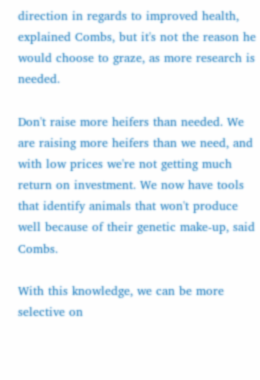direction in regards to improved health, explained Combs, but it's not the reason he would choose to graze, as more research is needed.

Don't raise more heifers than needed. We are raising more heifers than we need, and with low prices we're not getting much return on investment. We now have tools that identify animals that won't produce well because of their genetic make-up, said Combs.

With this knowledge, we can be more selective on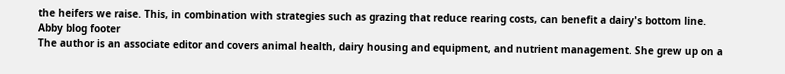the heifers we raise. This, in combination with strategies such as grazing that reduce rearing costs, can benefit a dairy's bottom line.
Abby blog footer
The author is an associate editor and covers animal health, dairy housing and equipment, and nutrient management. She grew up on a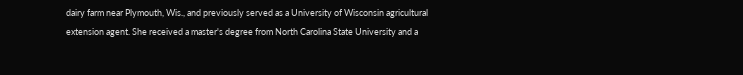dairy farm near Plymouth, Wis., and previously served as a University of Wisconsin agricultural extension agent. She received a master's degree from North Carolina State University and a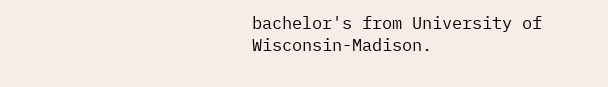bachelor's from University of Wisconsin-Madison.